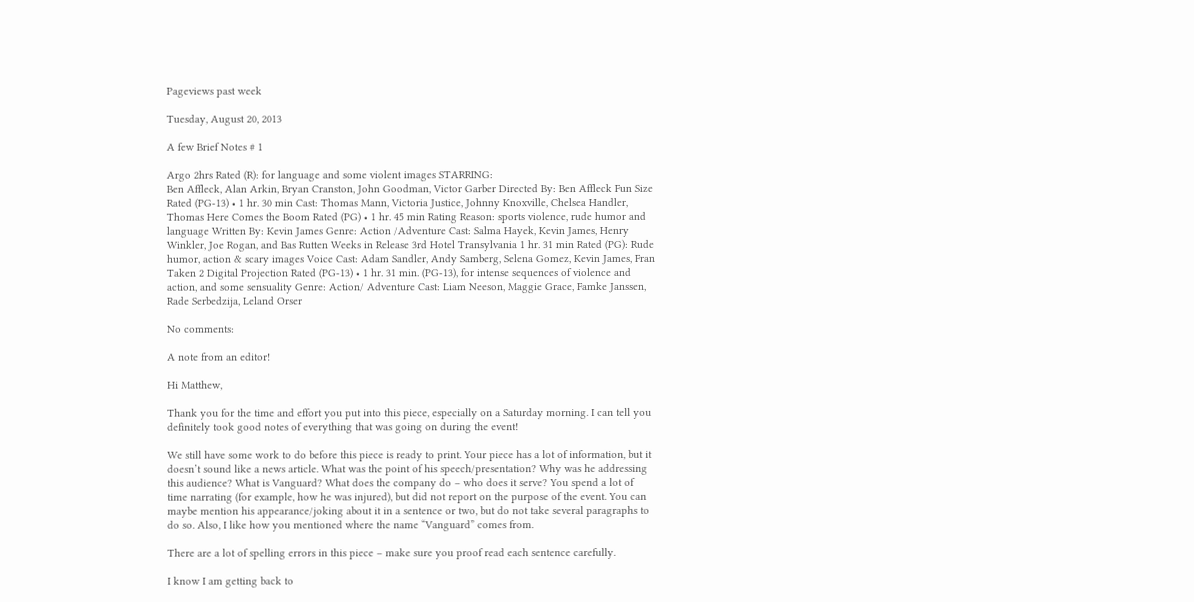Pageviews past week

Tuesday, August 20, 2013

A few Brief Notes # 1

Argo 2hrs Rated (R): for language and some violent images STARRING:
Ben Affleck, Alan Arkin, Bryan Cranston, John Goodman, Victor Garber Directed By: Ben Affleck Fun Size Rated (PG-13) • 1 hr. 30 min Cast: Thomas Mann, Victoria Justice, Johnny Knoxville, Chelsea Handler, Thomas Here Comes the Boom Rated (PG) • 1 hr. 45 min Rating Reason: sports violence, rude humor and language Written By: Kevin James Genre: Action /Adventure Cast: Salma Hayek, Kevin James, Henry Winkler, Joe Rogan, and Bas Rutten Weeks in Release 3rd Hotel Transylvania 1 hr. 31 min Rated (PG): Rude humor, action & scary images Voice Cast: Adam Sandler, Andy Samberg, Selena Gomez, Kevin James, Fran Taken 2 Digital Projection Rated (PG-13) • 1 hr. 31 min. (PG-13), for intense sequences of violence and action, and some sensuality Genre: Action/ Adventure Cast: Liam Neeson, Maggie Grace, Famke Janssen, Rade Serbedzija, Leland Orser

No comments:

A note from an editor!

Hi Matthew,

Thank you for the time and effort you put into this piece, especially on a Saturday morning. I can tell you definitely took good notes of everything that was going on during the event!

We still have some work to do before this piece is ready to print. Your piece has a lot of information, but it doesn’t sound like a news article. What was the point of his speech/presentation? Why was he addressing this audience? What is Vanguard? What does the company do – who does it serve? You spend a lot of time narrating (for example, how he was injured), but did not report on the purpose of the event. You can maybe mention his appearance/joking about it in a sentence or two, but do not take several paragraphs to do so. Also, I like how you mentioned where the name “Vanguard” comes from.

There are a lot of spelling errors in this piece – make sure you proof read each sentence carefully.

I know I am getting back to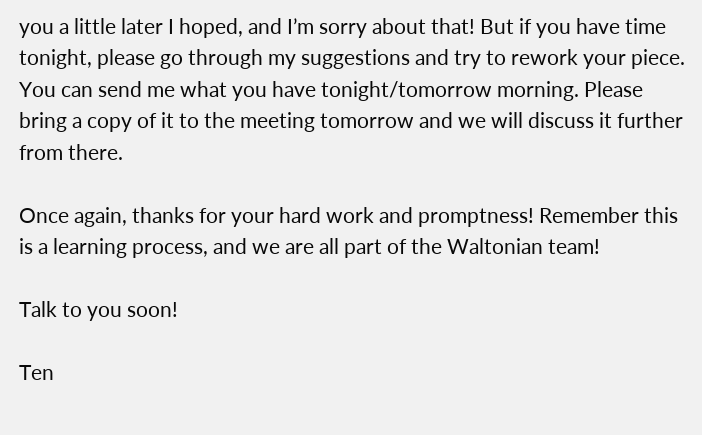you a little later I hoped, and I’m sorry about that! But if you have time tonight, please go through my suggestions and try to rework your piece. You can send me what you have tonight/tomorrow morning. Please bring a copy of it to the meeting tomorrow and we will discuss it further from there.

Once again, thanks for your hard work and promptness! Remember this is a learning process, and we are all part of the Waltonian team!

Talk to you soon!

Ten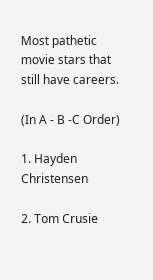Most pathetic movie stars that still have careers.

(In A - B -C Order)

1. Hayden Christensen

2. Tom Crusie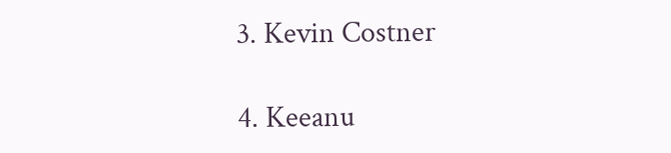3. Kevin Costner

4. Keeanu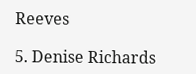Reeves

5. Denise Richards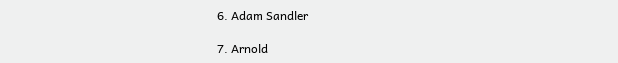6. Adam Sandler

7. Arnold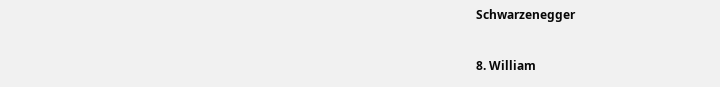Schwarzenegger

8. William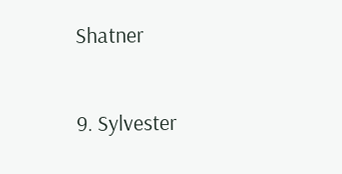Shatner

9. Sylvester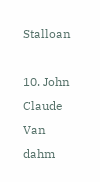Stalloan

10. John Claude Van dahm